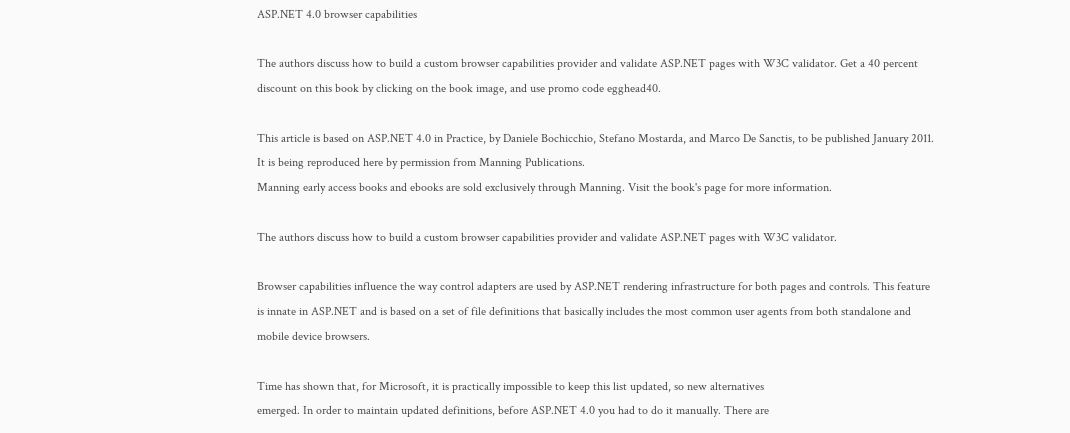ASP.NET 4.0 browser capabilities

The authors discuss how to build a custom browser capabilities provider and validate ASP.NET pages with W3C validator. Get a 40 percent discount on this book by clicking on the book image, and use promo code egghead40.

This article is based on ASP.NET 4.0 in Practice, by Daniele Bochicchio, Stefano Mostarda, and Marco De Sanctis, to be published January 2011. It is being reproduced here by permission from Manning Publications.
Manning early access books and ebooks are sold exclusively through Manning. Visit the book's page for more information.

The authors discuss how to build a custom browser capabilities provider and validate ASP.NET pages with W3C validator.

Browser capabilities influence the way control adapters are used by ASP.NET rendering infrastructure for both pages and controls. This feature is innate in ASP.NET and is based on a set of file definitions that basically includes the most common user agents from both standalone and mobile device browsers.

Time has shown that, for Microsoft, it is practically impossible to keep this list updated, so new alternatives
emerged. In order to maintain updated definitions, before ASP.NET 4.0 you had to do it manually. There are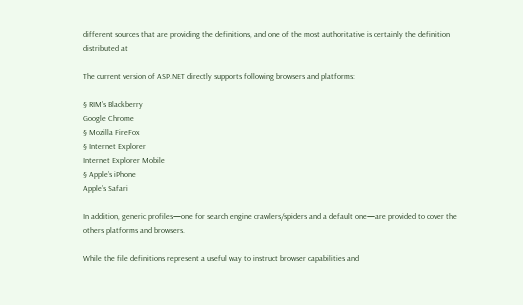different sources that are providing the definitions, and one of the most authoritative is certainly the definition
distributed at

The current version of ASP.NET directly supports following browsers and platforms:

§ RIM’s Blackberry
Google Chrome
§ Mozilla FireFox
§ Internet Explorer
Internet Explorer Mobile
§ Apple’s iPhone
Apple’s Safari

In addition, generic profiles—one for search engine crawlers/spiders and a default one—are provided to cover the others platforms and browsers.

While the file definitions represent a useful way to instruct browser capabilities and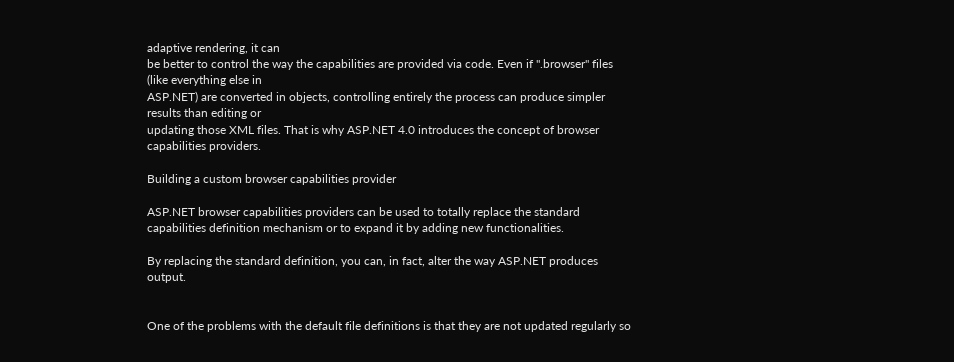adaptive rendering, it can
be better to control the way the capabilities are provided via code. Even if ".browser" files (like everything else in
ASP.NET) are converted in objects, controlling entirely the process can produce simpler results than editing or
updating those XML files. That is why ASP.NET 4.0 introduces the concept of browser capabilities providers.

Building a custom browser capabilities provider

ASP.NET browser capabilities providers can be used to totally replace the standard capabilities definition mechanism or to expand it by adding new functionalities.

By replacing the standard definition, you can, in fact, alter the way ASP.NET produces output.


One of the problems with the default file definitions is that they are not updated regularly so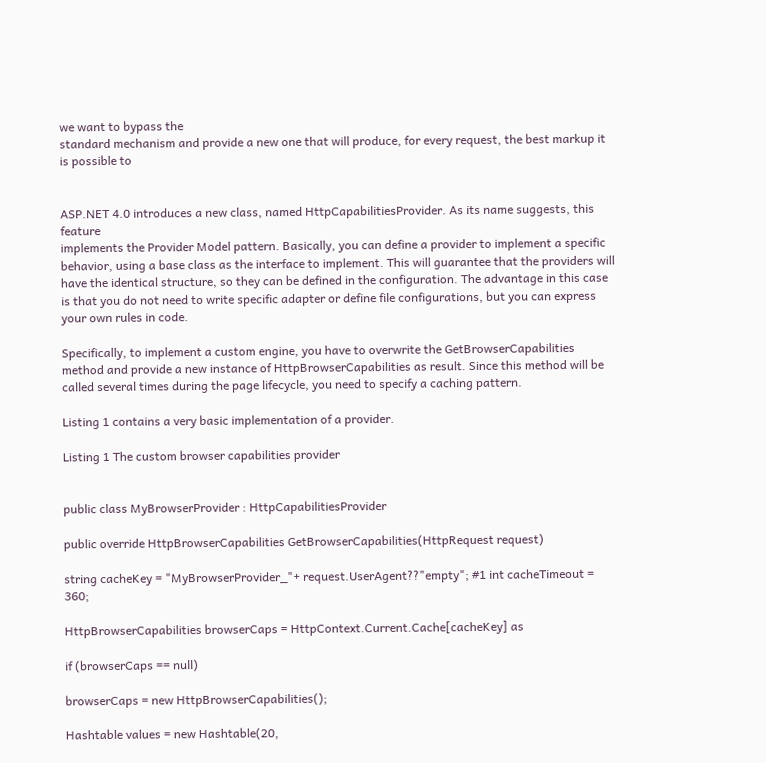we want to bypass the
standard mechanism and provide a new one that will produce, for every request, the best markup it is possible to


ASP.NET 4.0 introduces a new class, named HttpCapabilitiesProvider. As its name suggests, this feature
implements the Provider Model pattern. Basically, you can define a provider to implement a specific behavior, using a base class as the interface to implement. This will guarantee that the providers will have the identical structure, so they can be defined in the configuration. The advantage in this case is that you do not need to write specific adapter or define file configurations, but you can express your own rules in code.

Specifically, to implement a custom engine, you have to overwrite the GetBrowserCapabilities method and provide a new instance of HttpBrowserCapabilities as result. Since this method will be called several times during the page lifecycle, you need to specify a caching pattern.

Listing 1 contains a very basic implementation of a provider.

Listing 1 The custom browser capabilities provider


public class MyBrowserProvider : HttpCapabilitiesProvider

public override HttpBrowserCapabilities GetBrowserCapabilities(HttpRequest request)

string cacheKey = "MyBrowserProvider_"+ request.UserAgent??"empty"; #1 int cacheTimeout = 360;

HttpBrowserCapabilities browserCaps = HttpContext.Current.Cache[cacheKey] as

if (browserCaps == null)

browserCaps = new HttpBrowserCapabilities();

Hashtable values = new Hashtable(20,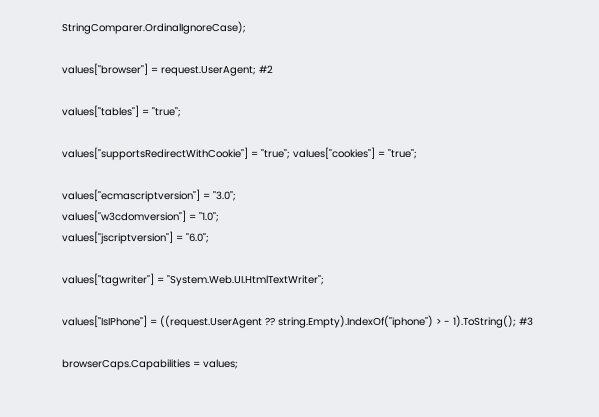StringComparer.OrdinalIgnoreCase);

values["browser"] = request.UserAgent; #2

values["tables"] = "true";

values["supportsRedirectWithCookie"] = "true"; values["cookies"] = "true";

values["ecmascriptversion"] = "3.0";
values["w3cdomversion"] = "1.0";
values["jscriptversion"] = "6.0";

values["tagwriter"] = "System.Web.UI.HtmlTextWriter";

values["IsIPhone"] = ((request.UserAgent ?? string.Empty).IndexOf("iphone") > - 1).ToString(); #3

browserCaps.Capabilities = values;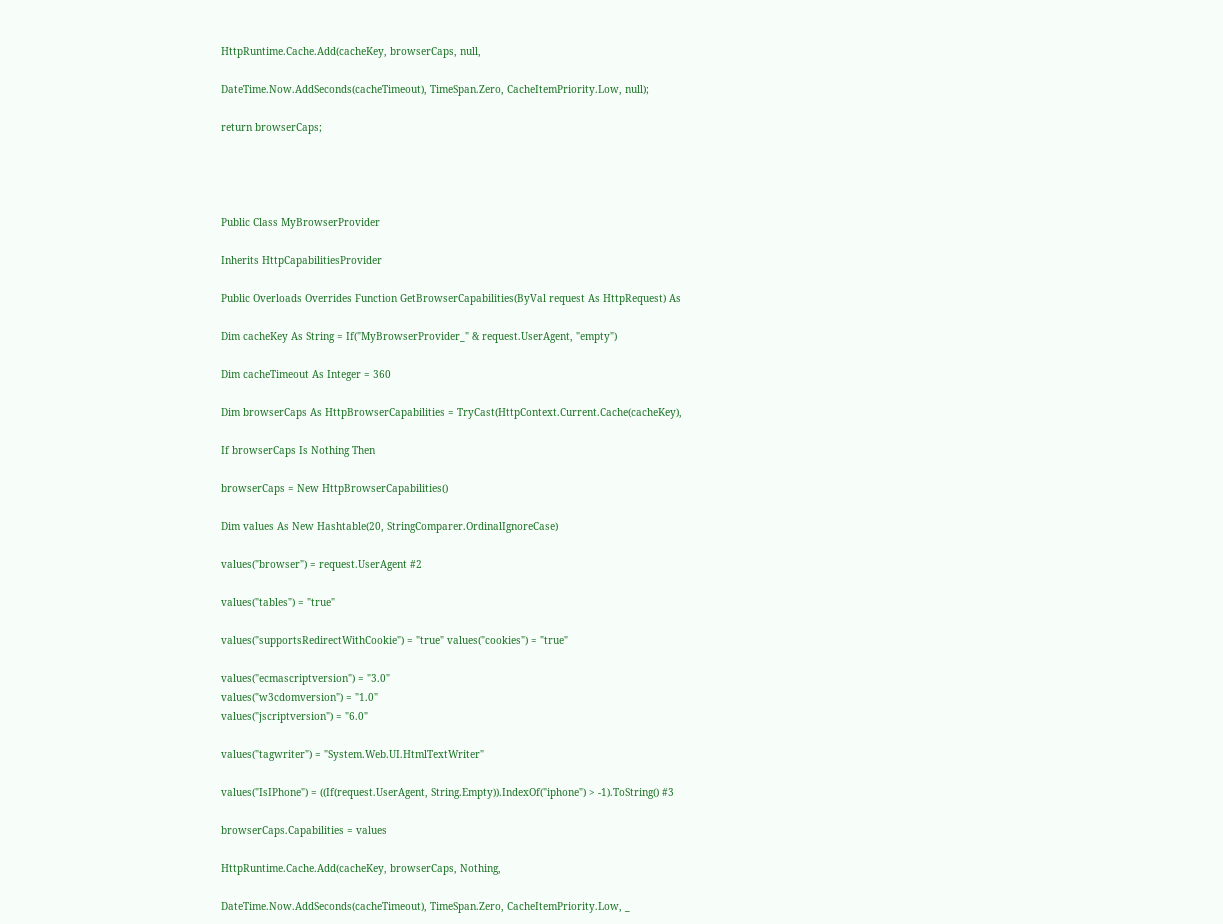HttpRuntime.Cache.Add(cacheKey, browserCaps, null,

DateTime.Now.AddSeconds(cacheTimeout), TimeSpan.Zero, CacheItemPriority.Low, null);

return browserCaps;




Public Class MyBrowserProvider

Inherits HttpCapabilitiesProvider

Public Overloads Overrides Function GetBrowserCapabilities(ByVal request As HttpRequest) As

Dim cacheKey As String = If("MyBrowserProvider_" & request.UserAgent, "empty")

Dim cacheTimeout As Integer = 360

Dim browserCaps As HttpBrowserCapabilities = TryCast(HttpContext.Current.Cache(cacheKey),

If browserCaps Is Nothing Then

browserCaps = New HttpBrowserCapabilities()

Dim values As New Hashtable(20, StringComparer.OrdinalIgnoreCase)

values("browser") = request.UserAgent #2

values("tables") = "true"

values("supportsRedirectWithCookie") = "true" values("cookies") = "true"

values("ecmascriptversion") = "3.0"
values("w3cdomversion") = "1.0"
values("jscriptversion") = "6.0"

values("tagwriter") = "System.Web.UI.HtmlTextWriter"

values("IsIPhone") = ((If(request.UserAgent, String.Empty)).IndexOf("iphone") > -1).ToString() #3

browserCaps.Capabilities = values

HttpRuntime.Cache.Add(cacheKey, browserCaps, Nothing,

DateTime.Now.AddSeconds(cacheTimeout), TimeSpan.Zero, CacheItemPriority.Low, _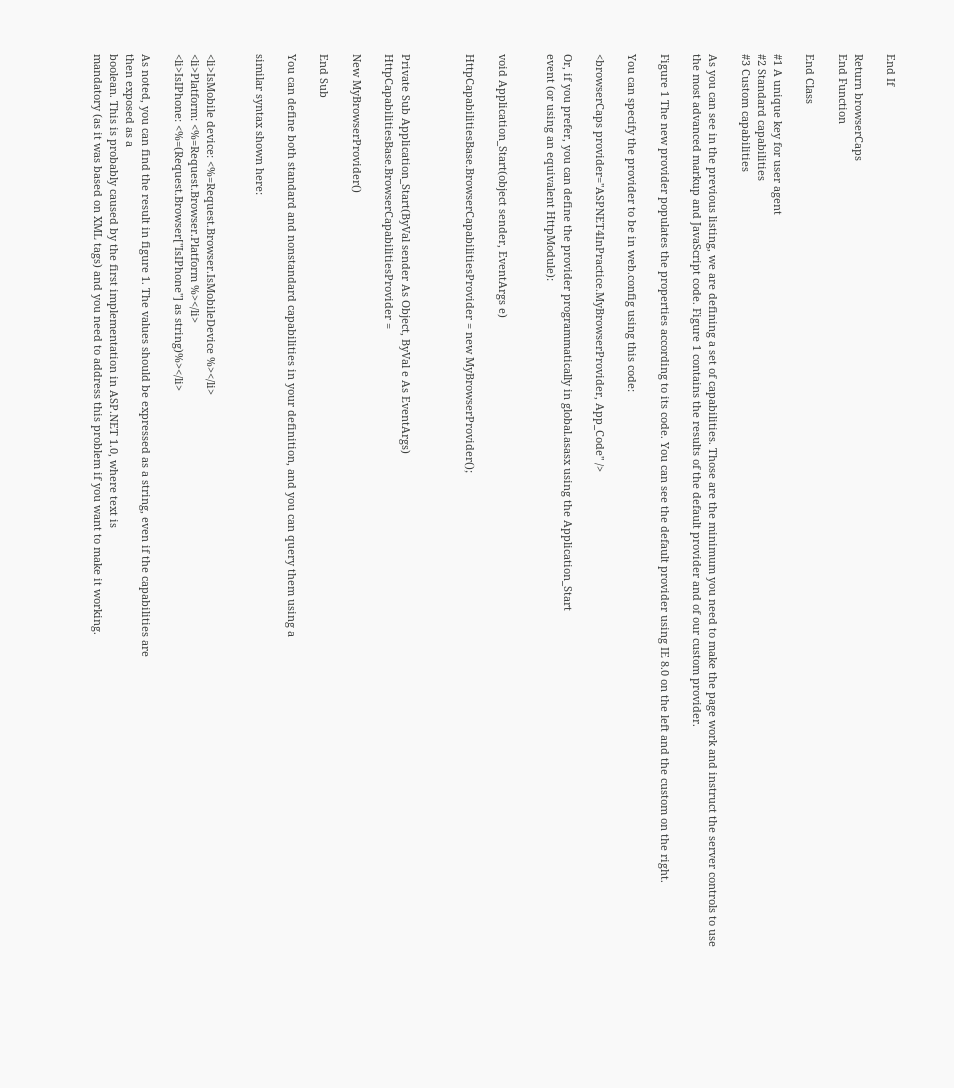End If

Return browserCaps
End Function

End Class

#1 A unique key for user agent
#2 Standard capabilities
#3 Custom capabilities

As you can see in the previous listing, we are defining a set of capabilities. Those are the minimum you need to make the page work and instruct the server controls to use the most advanced markup and JavaScript code. Figure 1 contains the results of the default provider and of our custom provider.

Figure 1 The new provider populates the properties according to its code. You can see the default provider using IE 8.0 on the left and the custom on the right.

You can specify the provider to be in web.config using this code:

<browserCaps provider="ASPNET4InPractice.MyBrowserProvider, App_Code" />

Or, if you prefer, you can define the provider programmatically in global.asasx using the Application_Start
event (or using an equivalent HttpModule):


void Application_Start(object sender, EventArgs e)

HttpCapabilitiesBase.BrowserCapabilitiesProvider = new MyBrowserProvider();



Private Sub Application_Start(ByVal sender As Object, ByVal e As EventArgs)
HttpCapabilitiesBase.BrowserCapabilitiesProvider =

New MyBrowserProvider()

End Sub

You can define both standard and nonstandard capabilities in your definition, and you can query them using a

similar syntax shown here:


<li>IsMobile device: <%=Request.Browser.IsMobileDevice %></li>
<li>Platform: <%=Request.Browser.Platform %></li>
<li>IsIPhone: <%=(Request.Browser["IsIPhone"] as string)%></li>

As noted, you can find the result in figure 1. The values should be expressed as a string, even if the capabilities are
then exposed as a
boolean. This is probably caused by the first implementation in ASP.NET 1.0, where text is
mandatory (as it was based on XML tags) and you need to address this problem if you want to make it working.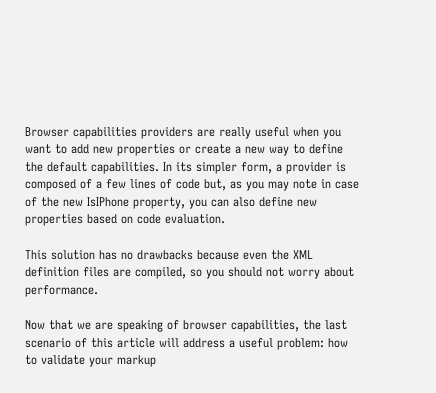Browser capabilities providers are really useful when you want to add new properties or create a new way to define the default capabilities. In its simpler form, a provider is composed of a few lines of code but, as you may note in case of the new IsIPhone property, you can also define new properties based on code evaluation.

This solution has no drawbacks because even the XML definition files are compiled, so you should not worry about performance.

Now that we are speaking of browser capabilities, the last scenario of this article will address a useful problem: how to validate your markup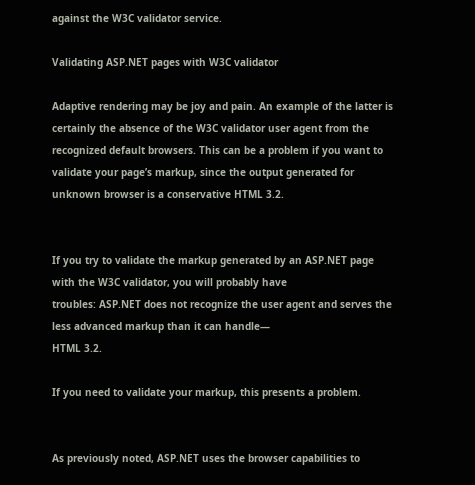against the W3C validator service.

Validating ASP.NET pages with W3C validator

Adaptive rendering may be joy and pain. An example of the latter is certainly the absence of the W3C validator user agent from the recognized default browsers. This can be a problem if you want to validate your page’s markup, since the output generated for unknown browser is a conservative HTML 3.2.


If you try to validate the markup generated by an ASP.NET page with the W3C validator, you will probably have
troubles: ASP.NET does not recognize the user agent and serves the less advanced markup than it can handle—
HTML 3.2.

If you need to validate your markup, this presents a problem.


As previously noted, ASP.NET uses the browser capabilities to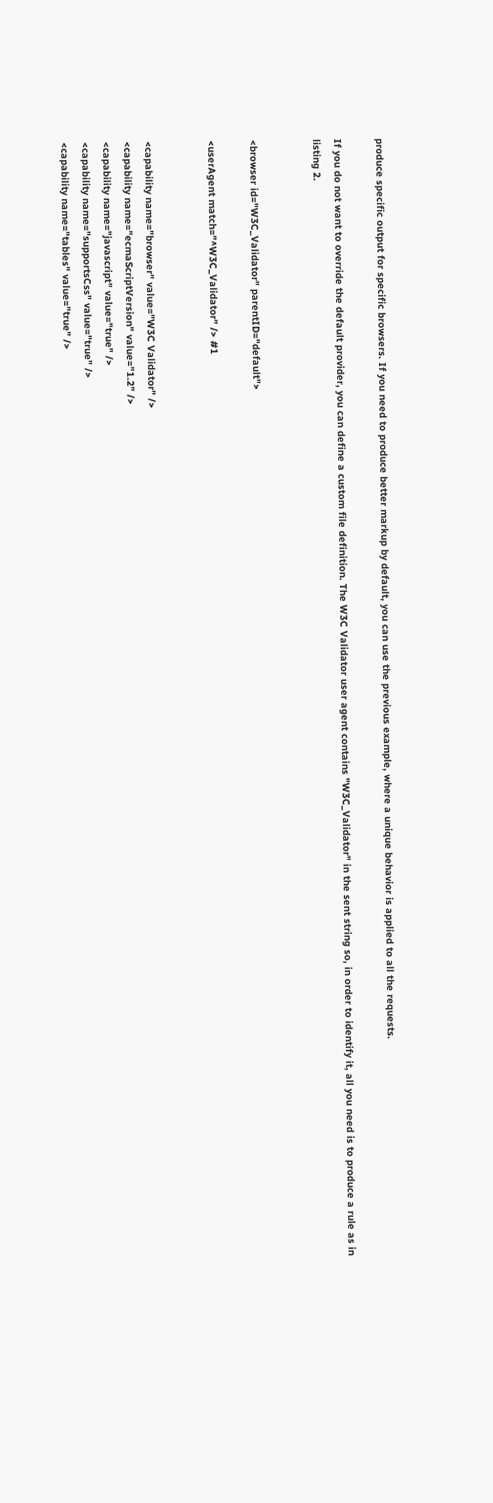produce specific output for specific browsers. If you need to produce better markup by default, you can use the previous example, where a unique behavior is applied to all the requests.

If you do not want to override the default provider, you can define a custom file definition. The W3C Validator user agent contains "W3C_Validator" in the sent string so, in order to identify it, all you need is to produce a rule as in listing 2.


<browser id="W3C_Validator" parentID="default">

<userAgent match="^W3C_Validator" /> #1


<capability name="browser" value="W3C Validator" />
<capability name="ecmaScriptVersion" value="1.2" />
<capability name="javascript" value="true" />
<capability name="supportsCss" value="true" />
<capability name="tables" value="true" />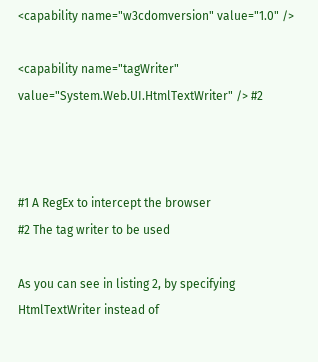<capability name="w3cdomversion" value="1.0" />

<capability name="tagWriter" value="System.Web.UI.HtmlTextWriter" /> #2



#1 A RegEx to intercept the browser
#2 The tag writer to be used

As you can see in listing 2, by specifying HtmlTextWriter instead of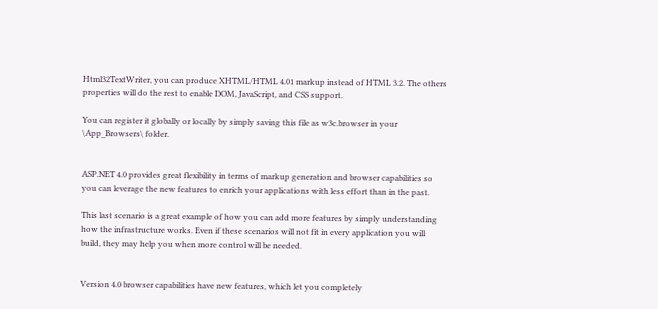Html32TextWriter, you can produce XHTML/HTML 4.01 markup instead of HTML 3.2. The others properties will do the rest to enable DOM, JavaScript, and CSS support.

You can register it globally or locally by simply saving this file as w3c.browser in your \App_Browsers\ folder.


ASP.NET 4.0 provides great flexibility in terms of markup generation and browser capabilities so you can leverage the new features to enrich your applications with less effort than in the past.

This last scenario is a great example of how you can add more features by simply understanding how the infrastructure works. Even if these scenarios will not fit in every application you will build, they may help you when more control will be needed.


Version 4.0 browser capabilities have new features, which let you completely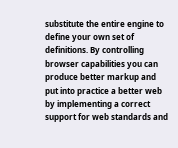substitute the entire engine to define your own set of definitions. By controlling browser capabilities you can produce better markup and put into practice a better web by implementing a correct support for web standards and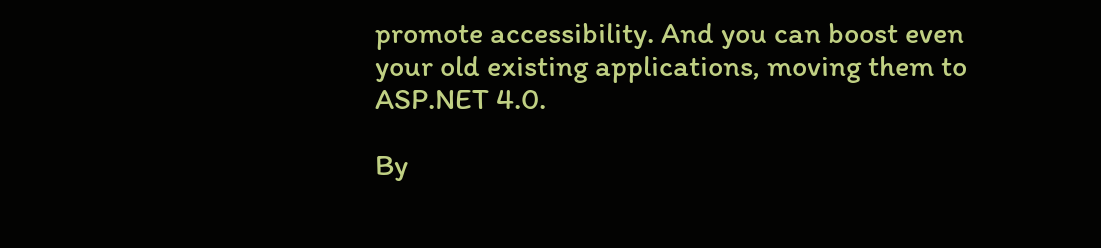promote accessibility. And you can boost even your old existing applications, moving them to ASP.NET 4.0.

By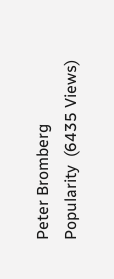Peter Bromberg   Popularity  (6435 Views)